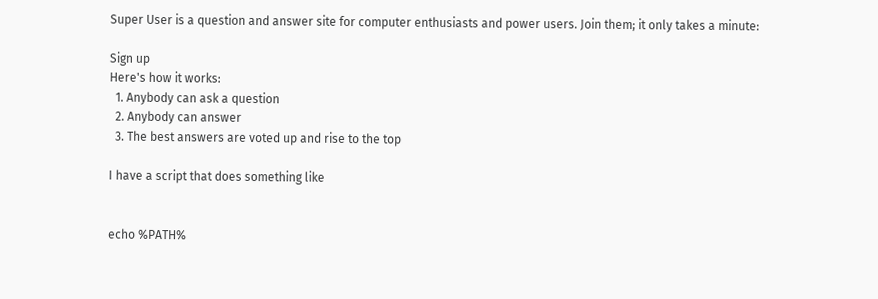Super User is a question and answer site for computer enthusiasts and power users. Join them; it only takes a minute:

Sign up
Here's how it works:
  1. Anybody can ask a question
  2. Anybody can answer
  3. The best answers are voted up and rise to the top

I have a script that does something like


echo %PATH%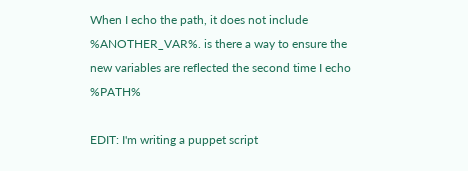When I echo the path, it does not include %ANOTHER_VAR%. is there a way to ensure the new variables are reflected the second time I echo %PATH%

EDIT: I'm writing a puppet script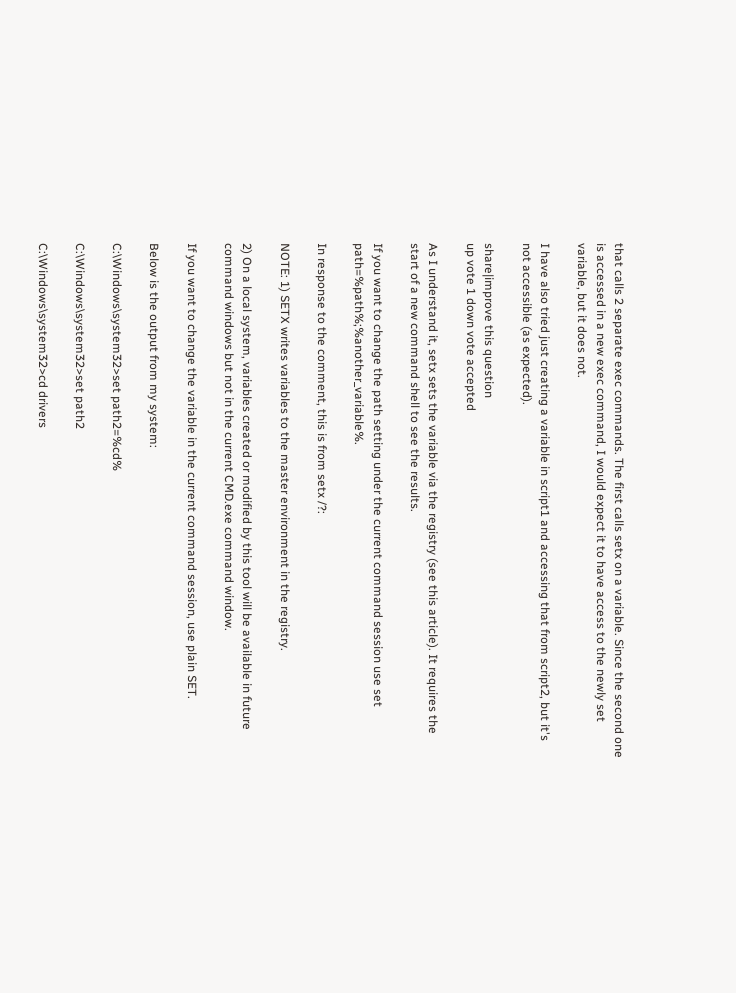that calls 2 separate exec commands. The first calls setx on a variable. Since the second one is accessed in a new exec command, I would expect it to have access to the newly set variable, but it does not.

I have also tried just creating a variable in script1 and accessing that from script2, but it's not accessible (as expected).

share|improve this question
up vote 1 down vote accepted

As I understand it, setx sets the variable via the registry (see this article). It requires the start of a new command shell to see the results.

If you want to change the path setting under the current command session use set path=%path%;%another_variable%.

In response to the comment, this is from setx /?:

NOTE: 1) SETX writes variables to the master environment in the registry.

2) On a local system, variables created or modified by this tool will be available in future command windows but not in the current CMD.exe command window.

If you want to change the variable in the current command session, use plain SET.

Below is the output from my system:

C:\Windows\system32>set path2=%cd%

C:\Windows\system32>set path2

C:\Windows\system32>cd drivers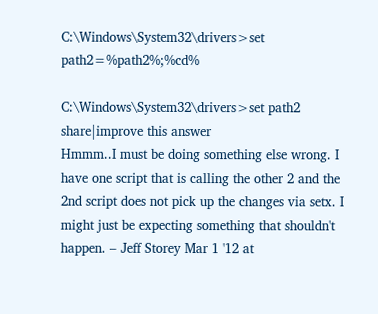C:\Windows\System32\drivers>set path2=%path2%;%cd%

C:\Windows\System32\drivers>set path2
share|improve this answer
Hmmm..I must be doing something else wrong. I have one script that is calling the other 2 and the 2nd script does not pick up the changes via setx. I might just be expecting something that shouldn't happen. – Jeff Storey Mar 1 '12 at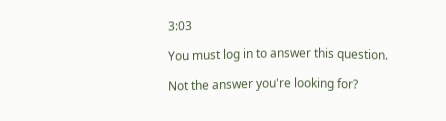3:03

You must log in to answer this question.

Not the answer you're looking for?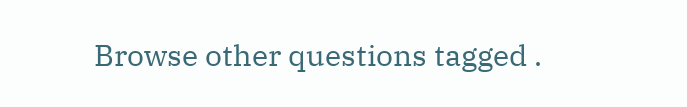Browse other questions tagged .